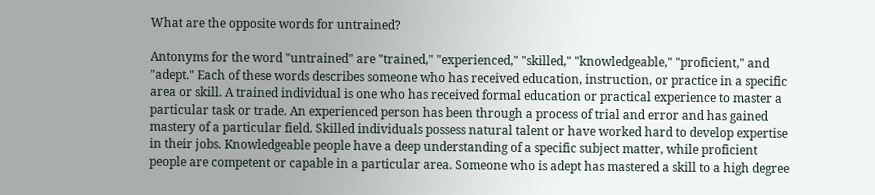What are the opposite words for untrained?

Antonyms for the word "untrained" are "trained," "experienced," "skilled," "knowledgeable," "proficient," and "adept." Each of these words describes someone who has received education, instruction, or practice in a specific area or skill. A trained individual is one who has received formal education or practical experience to master a particular task or trade. An experienced person has been through a process of trial and error and has gained mastery of a particular field. Skilled individuals possess natural talent or have worked hard to develop expertise in their jobs. Knowledgeable people have a deep understanding of a specific subject matter, while proficient people are competent or capable in a particular area. Someone who is adept has mastered a skill to a high degree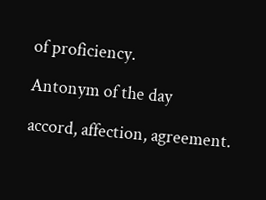of proficiency.

Antonym of the day

accord, affection, agreement.